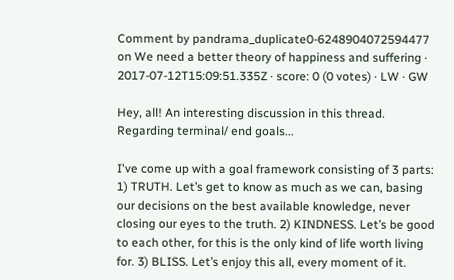Comment by pandrama_duplicate0-6248904072594477 on We need a better theory of happiness and suffering · 2017-07-12T15:09:51.335Z · score: 0 (0 votes) · LW · GW

Hey, all! An interesting discussion in this thread. Regarding terminal/ end goals...

I've come up with a goal framework consisting of 3 parts: 1) TRUTH. Let’s get to know as much as we can, basing our decisions on the best available knowledge, never closing our eyes to the truth. 2) KINDNESS. Let’s be good to each other, for this is the only kind of life worth living for. 3) BLISS. Let’s enjoy this all, every moment of it.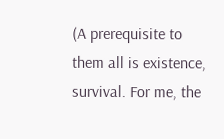(A prerequisite to them all is existence, survival. For me, the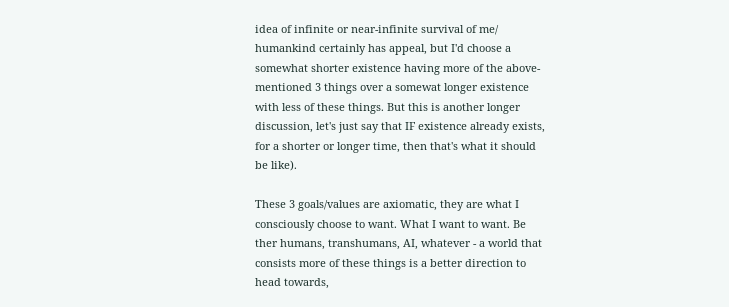idea of infinite or near-infinite survival of me/ humankind certainly has appeal, but I'd choose a somewhat shorter existence having more of the above-mentioned 3 things over a somewat longer existence with less of these things. But this is another longer discussion, let's just say that IF existence already exists, for a shorter or longer time, then that's what it should be like).

These 3 goals/values are axiomatic, they are what I consciously choose to want. What I want to want. Be ther humans, transhumans, AI, whatever - a world that consists more of these things is a better direction to head towards,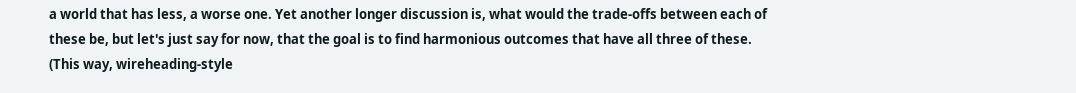a world that has less, a worse one. Yet another longer discussion is, what would the trade-offs between each of these be, but let's just say for now, that the goal is to find harmonious outcomes that have all three of these. (This way, wireheading-style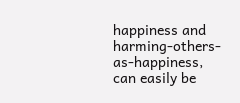happiness and harming-others-as-happiness, can easily be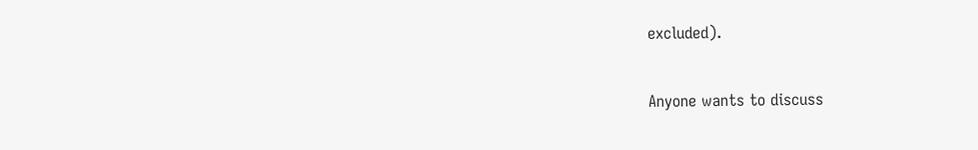excluded).

Anyone wants to discuss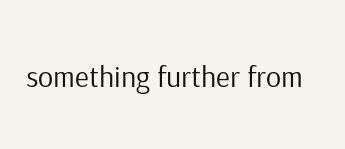something further from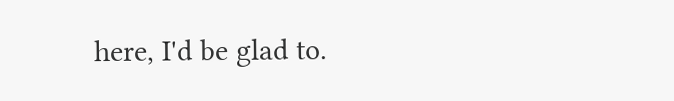here, I'd be glad to.